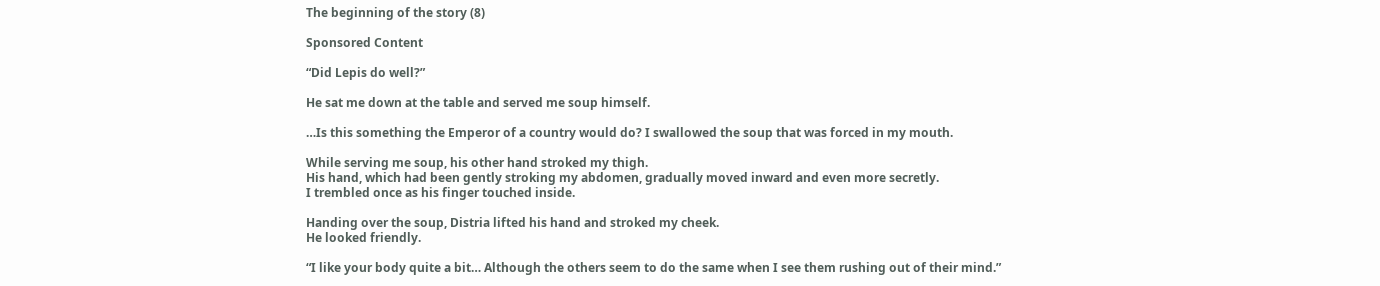The beginning of the story (8)

Sponsored Content

“Did Lepis do well?”

He sat me down at the table and served me soup himself.

…Is this something the Emperor of a country would do? I swallowed the soup that was forced in my mouth.

While serving me soup, his other hand stroked my thigh.
His hand, which had been gently stroking my abdomen, gradually moved inward and even more secretly.
I trembled once as his finger touched inside.

Handing over the soup, Distria lifted his hand and stroked my cheek.
He looked friendly.

“I like your body quite a bit… Although the others seem to do the same when I see them rushing out of their mind.”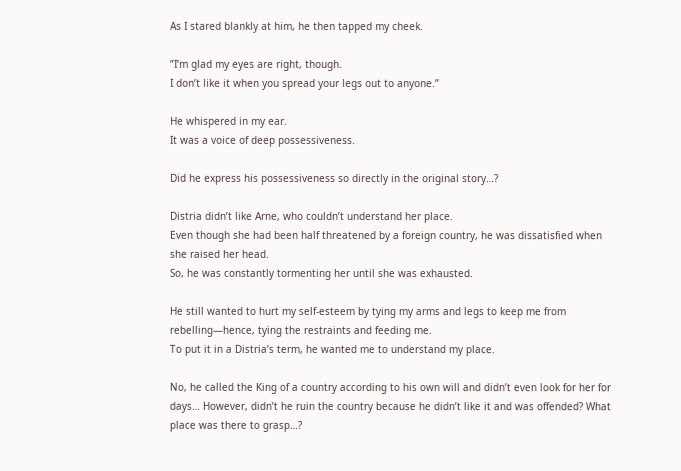As I stared blankly at him, he then tapped my cheek.

”I’m glad my eyes are right, though.
I don’t like it when you spread your legs out to anyone.”

He whispered in my ear.
It was a voice of deep possessiveness.

Did he express his possessiveness so directly in the original story…?

Distria didn’t like Arne, who couldn’t understand her place.
Even though she had been half threatened by a foreign country, he was dissatisfied when she raised her head.
So, he was constantly tormenting her until she was exhausted.

He still wanted to hurt my self-esteem by tying my arms and legs to keep me from rebelling—hence, tying the restraints and feeding me.
To put it in a Distria’s term, he wanted me to understand my place.

No, he called the King of a country according to his own will and didn’t even look for her for days… However, didn’t he ruin the country because he didn’t like it and was offended? What place was there to grasp…?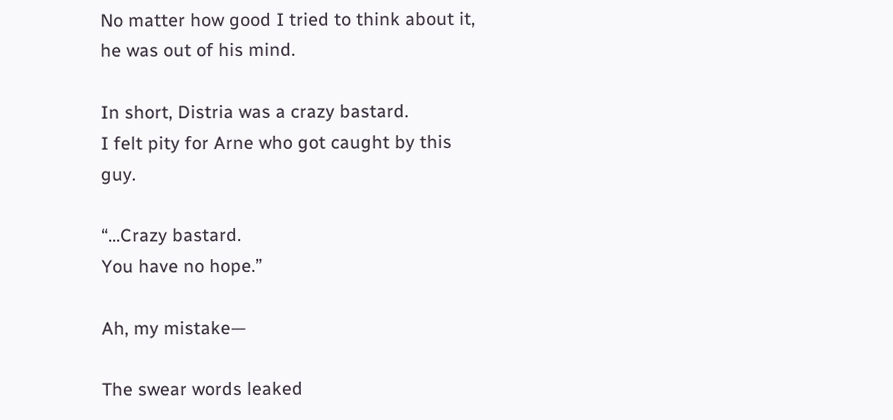No matter how good I tried to think about it, he was out of his mind.

In short, Distria was a crazy bastard.
I felt pity for Arne who got caught by this guy.

“…Crazy bastard.
You have no hope.”

Ah, my mistake—

The swear words leaked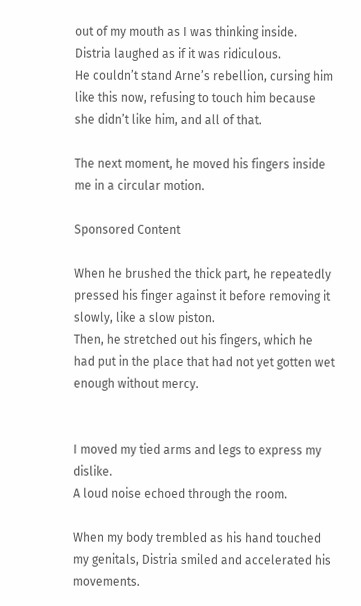out of my mouth as I was thinking inside.
Distria laughed as if it was ridiculous.
He couldn’t stand Arne’s rebellion, cursing him like this now, refusing to touch him because she didn’t like him, and all of that.

The next moment, he moved his fingers inside me in a circular motion.

Sponsored Content

When he brushed the thick part, he repeatedly pressed his finger against it before removing it slowly, like a slow piston.
Then, he stretched out his fingers, which he had put in the place that had not yet gotten wet enough without mercy.


I moved my tied arms and legs to express my dislike.
A loud noise echoed through the room.

When my body trembled as his hand touched my genitals, Distria smiled and accelerated his movements.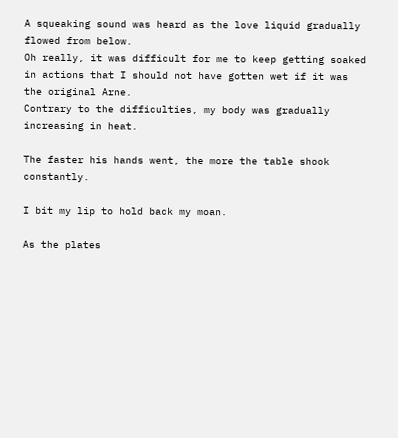A squeaking sound was heard as the love liquid gradually flowed from below.
Oh really, it was difficult for me to keep getting soaked in actions that I should not have gotten wet if it was the original Arne.
Contrary to the difficulties, my body was gradually increasing in heat.

The faster his hands went, the more the table shook constantly.

I bit my lip to hold back my moan.

As the plates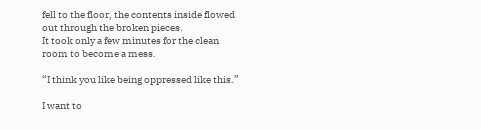fell to the floor, the contents inside flowed out through the broken pieces.
It took only a few minutes for the clean room to become a mess.

“I think you like being oppressed like this.”

I want to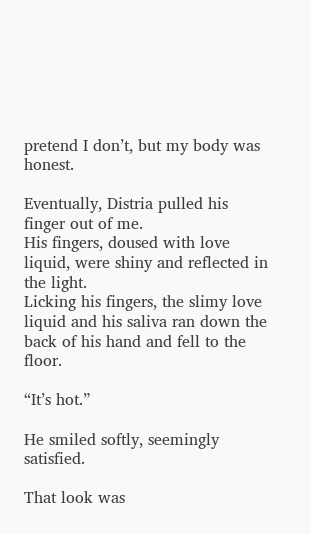pretend I don’t, but my body was honest.

Eventually, Distria pulled his finger out of me.
His fingers, doused with love liquid, were shiny and reflected in the light.
Licking his fingers, the slimy love liquid and his saliva ran down the back of his hand and fell to the floor.

“It’s hot.”

He smiled softly, seemingly satisfied.

That look was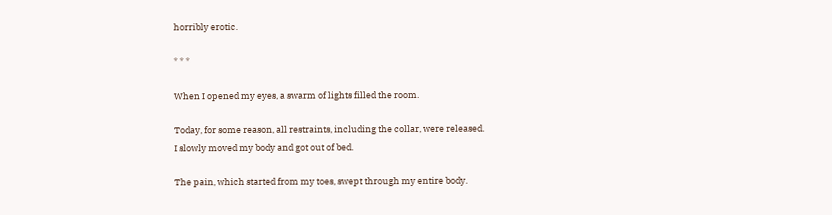horribly erotic.

* * *

When I opened my eyes, a swarm of lights filled the room.

Today, for some reason, all restraints, including the collar, were released.
I slowly moved my body and got out of bed.

The pain, which started from my toes, swept through my entire body.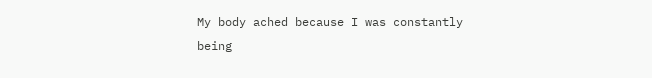My body ached because I was constantly being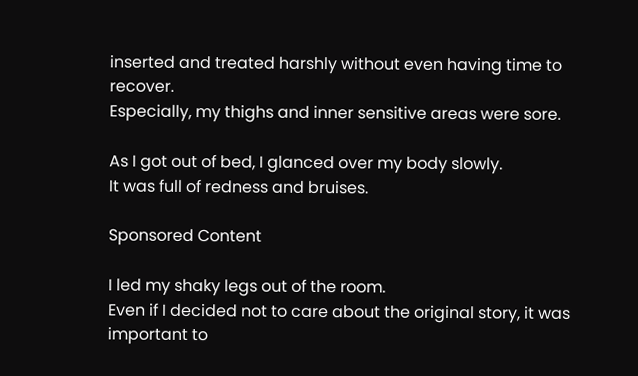inserted and treated harshly without even having time to recover.
Especially, my thighs and inner sensitive areas were sore.

As I got out of bed, I glanced over my body slowly.
It was full of redness and bruises.

Sponsored Content

I led my shaky legs out of the room.
Even if I decided not to care about the original story, it was important to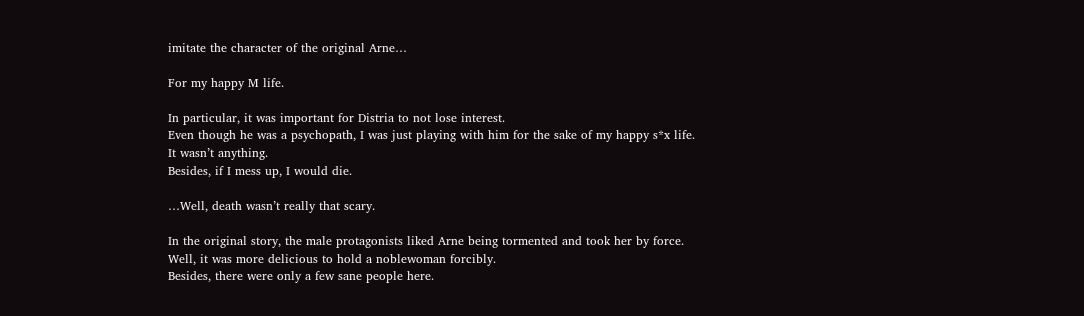imitate the character of the original Arne…

For my happy M life.

In particular, it was important for Distria to not lose interest.
Even though he was a psychopath, I was just playing with him for the sake of my happy s*x life.
It wasn’t anything.
Besides, if I mess up, I would die.

…Well, death wasn’t really that scary.

In the original story, the male protagonists liked Arne being tormented and took her by force.
Well, it was more delicious to hold a noblewoman forcibly.
Besides, there were only a few sane people here.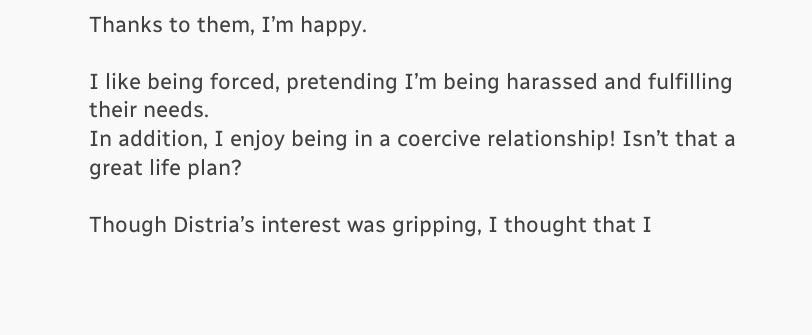Thanks to them, I’m happy.

I like being forced, pretending I’m being harassed and fulfilling their needs.
In addition, I enjoy being in a coercive relationship! Isn’t that a great life plan?

Though Distria’s interest was gripping, I thought that I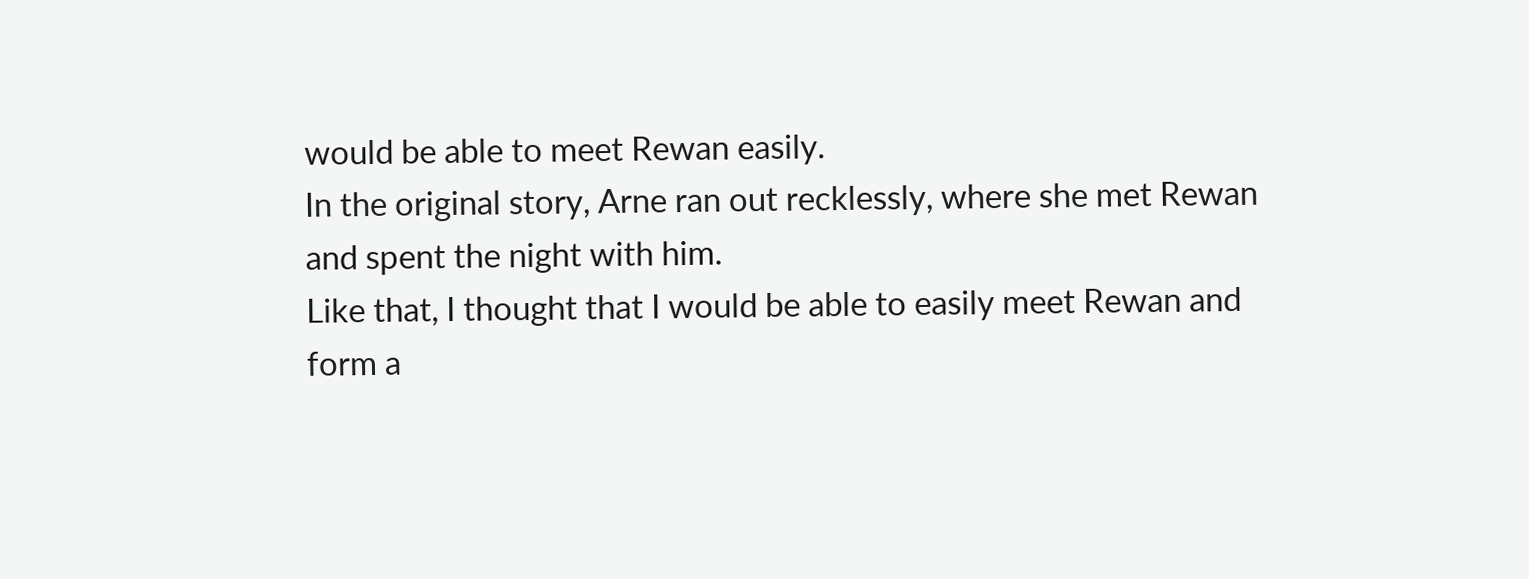would be able to meet Rewan easily.
In the original story, Arne ran out recklessly, where she met Rewan and spent the night with him.
Like that, I thought that I would be able to easily meet Rewan and form a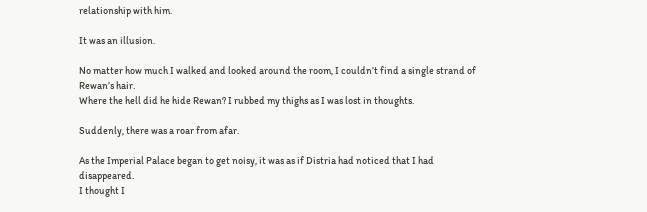relationship with him.

It was an illusion.

No matter how much I walked and looked around the room, I couldn’t find a single strand of Rewan’s hair.
Where the hell did he hide Rewan? I rubbed my thighs as I was lost in thoughts.

Suddenly, there was a roar from afar.

As the Imperial Palace began to get noisy, it was as if Distria had noticed that I had disappeared.
I thought I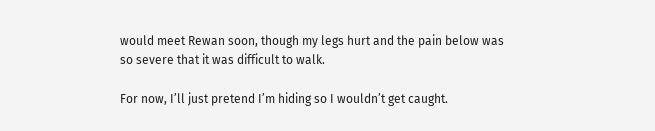would meet Rewan soon, though my legs hurt and the pain below was so severe that it was difficult to walk.

For now, I’ll just pretend I’m hiding so I wouldn’t get caught.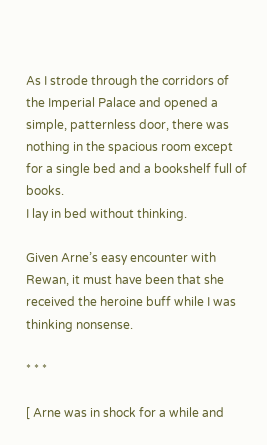As I strode through the corridors of the Imperial Palace and opened a simple, patternless door, there was nothing in the spacious room except for a single bed and a bookshelf full of books.
I lay in bed without thinking.

Given Arne’s easy encounter with Rewan, it must have been that she received the heroine buff while I was thinking nonsense.

* * *

[ Arne was in shock for a while and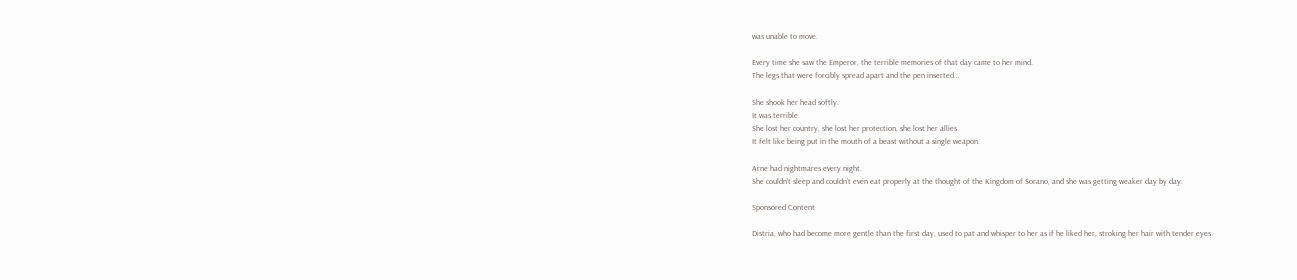was unable to move.

Every time she saw the Emperor, the terrible memories of that day came to her mind.
The legs that were forcibly spread apart and the pen inserted…

She shook her head softly.
It was terrible.
She lost her country, she lost her protection, she lost her allies.
It felt like being put in the mouth of a beast without a single weapon.

Arne had nightmares every night.
She couldn’t sleep and couldn’t even eat properly at the thought of the Kingdom of Sorano, and she was getting weaker day by day.

Sponsored Content

Distria, who had become more gentle than the first day, used to pat and whisper to her as if he liked her, stroking her hair with tender eyes.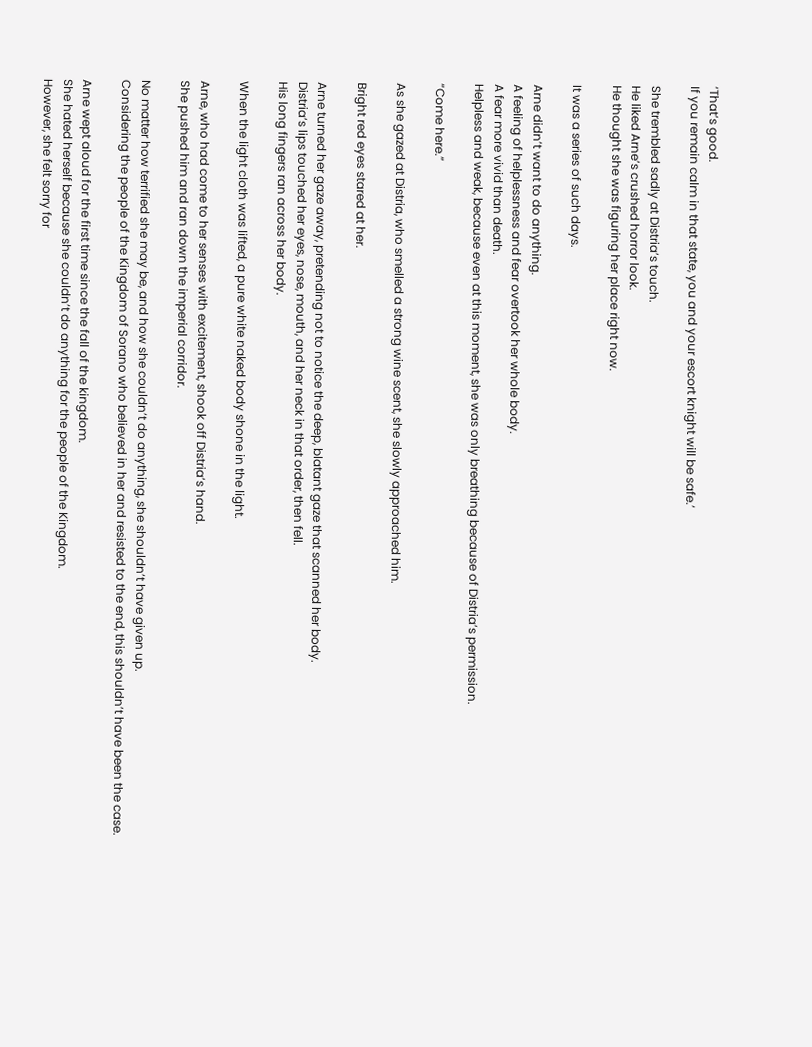‘That’s good.
If you remain calm in that state, you and your escort knight will be safe.’

She trembled sadly at Distria’s touch.
He liked Arne’s crushed horror look.
He thought she was figuring her place right now.

It was a series of such days.

Arne didn’t want to do anything.
A feeling of helplessness and fear overtook her whole body.
A fear more vivid than death.
Helpless and weak, because even at this moment, she was only breathing because of Distria’s permission.

“Come here.”

As she gazed at Distria, who smelled a strong wine scent, she slowly approached him.

Bright red eyes stared at her.

Arne turned her gaze away, pretending not to notice the deep, blatant gaze that scanned her body.
Distria’s lips touched her eyes, nose, mouth, and her neck in that order, then fell.
His long fingers ran across her body.

When the light cloth was lifted, a pure white naked body shone in the light.

Arne, who had come to her senses with excitement, shook off Distria’s hand.
She pushed him and ran down the imperial corridor.

No matter how terrified she may be, and how she couldn’t do anything, she shouldn’t have given up.
Considering the people of the Kingdom of Sorano who believed in her and resisted to the end, this shouldn’t have been the case.

Arne wept aloud for the first time since the fall of the kingdom.
She hated herself because she couldn’t do anything for the people of the Kingdom.
However, she felt sorry for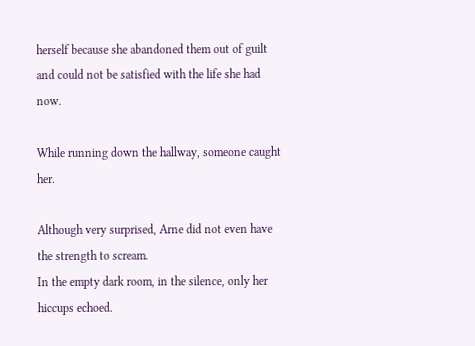herself because she abandoned them out of guilt and could not be satisfied with the life she had now.

While running down the hallway, someone caught her.

Although very surprised, Arne did not even have the strength to scream.
In the empty dark room, in the silence, only her hiccups echoed.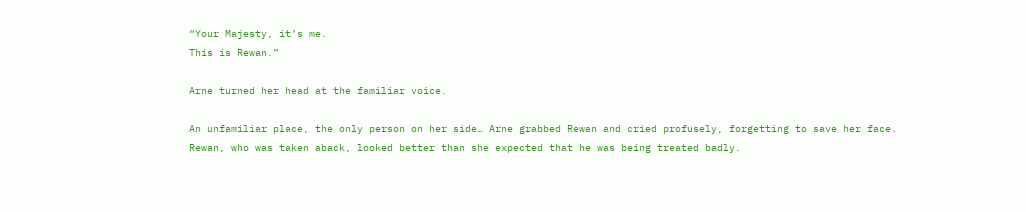“Your Majesty, it’s me.
This is Rewan.”

Arne turned her head at the familiar voice.

An unfamiliar place, the only person on her side… Arne grabbed Rewan and cried profusely, forgetting to save her face.
Rewan, who was taken aback, looked better than she expected that he was being treated badly.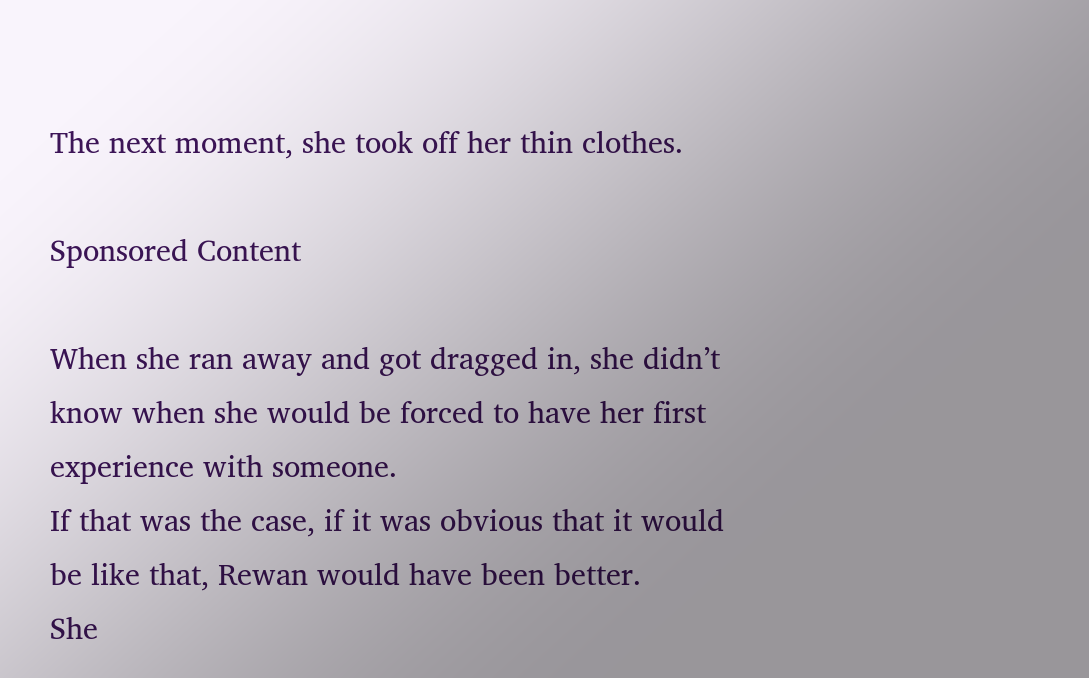The next moment, she took off her thin clothes.

Sponsored Content

When she ran away and got dragged in, she didn’t know when she would be forced to have her first experience with someone.
If that was the case, if it was obvious that it would be like that, Rewan would have been better.
She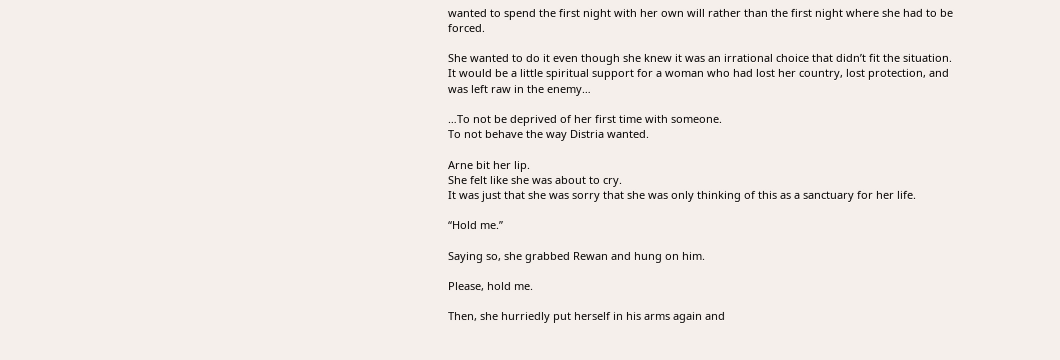wanted to spend the first night with her own will rather than the first night where she had to be forced.

She wanted to do it even though she knew it was an irrational choice that didn’t fit the situation.
It would be a little spiritual support for a woman who had lost her country, lost protection, and was left raw in the enemy…

…To not be deprived of her first time with someone.
To not behave the way Distria wanted.

Arne bit her lip.
She felt like she was about to cry.
It was just that she was sorry that she was only thinking of this as a sanctuary for her life.

“Hold me.”

Saying so, she grabbed Rewan and hung on him.

Please, hold me.

Then, she hurriedly put herself in his arms again and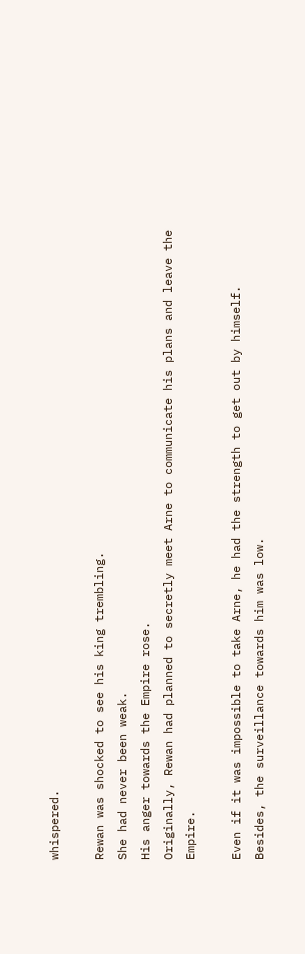whispered.

Rewan was shocked to see his king trembling.
She had never been weak.
His anger towards the Empire rose.
Originally, Rewan had planned to secretly meet Arne to communicate his plans and leave the Empire.

Even if it was impossible to take Arne, he had the strength to get out by himself.
Besides, the surveillance towards him was low.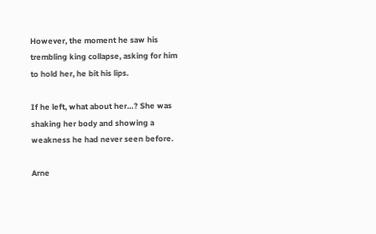However, the moment he saw his trembling king collapse, asking for him to hold her, he bit his lips.

If he left, what about her…? She was shaking her body and showing a weakness he had never seen before.

Arne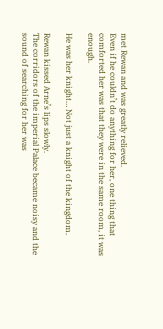met Rewan and was greatly relieved.
Even if he couldn’t do anything for her, one thing that comforted her was that they were in the same room, it was enough.

He was her knight… Not just a knight of the kingdom.

Rewan kissed Arne’s lips slowly.
The corridors of the imperial Palace became noisy and the sound of searching for her was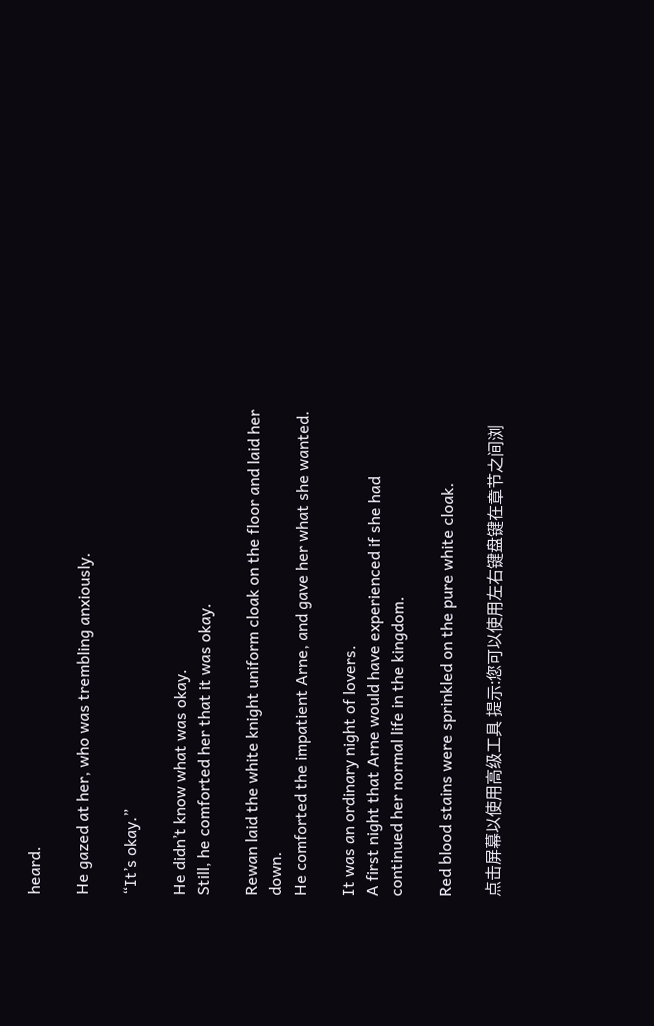heard.

He gazed at her, who was trembling anxiously.

“It’s okay.”

He didn’t know what was okay.
Still, he comforted her that it was okay.

Rewan laid the white knight uniform cloak on the floor and laid her down.
He comforted the impatient Arne, and gave her what she wanted.

It was an ordinary night of lovers.
A first night that Arne would have experienced if she had continued her normal life in the kingdom.

Red blood stains were sprinkled on the pure white cloak.

点击屏幕以使用高级工具 提示:您可以使用左右键盘键在章节之间浏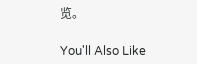览。

You'll Also Like